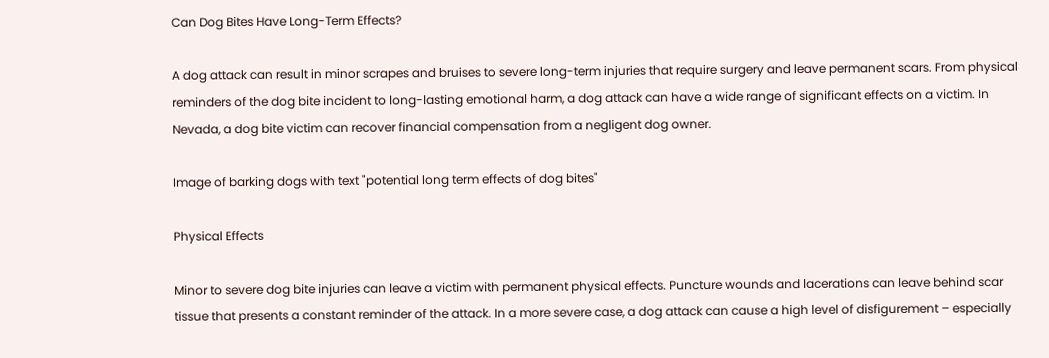Can Dog Bites Have Long-Term Effects?

A dog attack can result in minor scrapes and bruises to severe long-term injuries that require surgery and leave permanent scars. From physical reminders of the dog bite incident to long-lasting emotional harm, a dog attack can have a wide range of significant effects on a victim. In Nevada, a dog bite victim can recover financial compensation from a negligent dog owner.

Image of barking dogs with text "potential long term effects of dog bites"

Physical Effects

Minor to severe dog bite injuries can leave a victim with permanent physical effects. Puncture wounds and lacerations can leave behind scar tissue that presents a constant reminder of the attack. In a more severe case, a dog attack can cause a high level of disfigurement – especially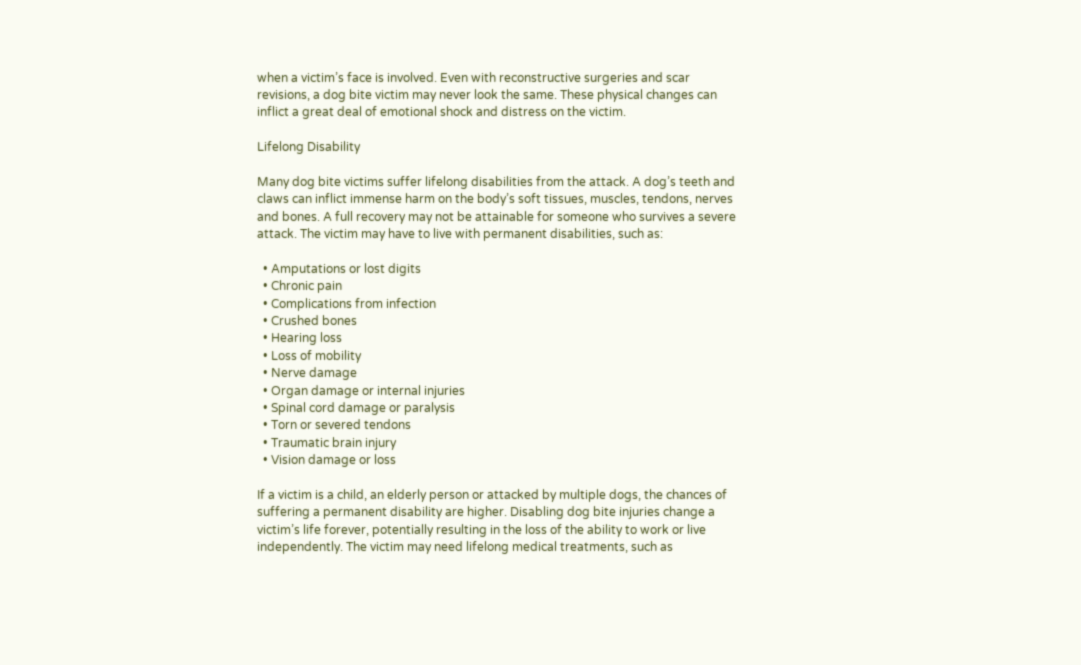when a victim’s face is involved. Even with reconstructive surgeries and scar revisions, a dog bite victim may never look the same. These physical changes can inflict a great deal of emotional shock and distress on the victim.

Lifelong Disability

Many dog bite victims suffer lifelong disabilities from the attack. A dog’s teeth and claws can inflict immense harm on the body’s soft tissues, muscles, tendons, nerves and bones. A full recovery may not be attainable for someone who survives a severe attack. The victim may have to live with permanent disabilities, such as:

  • Amputations or lost digits
  • Chronic pain
  • Complications from infection
  • Crushed bones
  • Hearing loss
  • Loss of mobility
  • Nerve damage
  • Organ damage or internal injuries
  • Spinal cord damage or paralysis
  • Torn or severed tendons
  • Traumatic brain injury
  • Vision damage or loss

If a victim is a child, an elderly person or attacked by multiple dogs, the chances of suffering a permanent disability are higher. Disabling dog bite injuries change a victim’s life forever, potentially resulting in the loss of the ability to work or live independently. The victim may need lifelong medical treatments, such as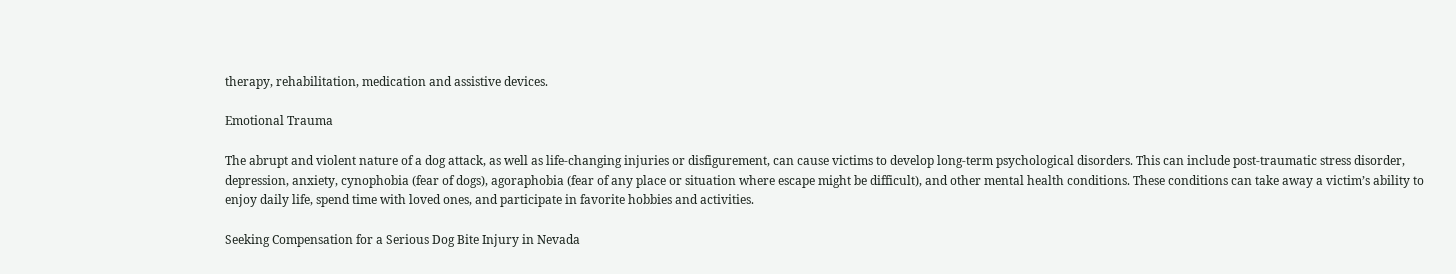therapy, rehabilitation, medication and assistive devices.

Emotional Trauma

The abrupt and violent nature of a dog attack, as well as life-changing injuries or disfigurement, can cause victims to develop long-term psychological disorders. This can include post-traumatic stress disorder, depression, anxiety, cynophobia (fear of dogs), agoraphobia (fear of any place or situation where escape might be difficult), and other mental health conditions. These conditions can take away a victim’s ability to enjoy daily life, spend time with loved ones, and participate in favorite hobbies and activities.

Seeking Compensation for a Serious Dog Bite Injury in Nevada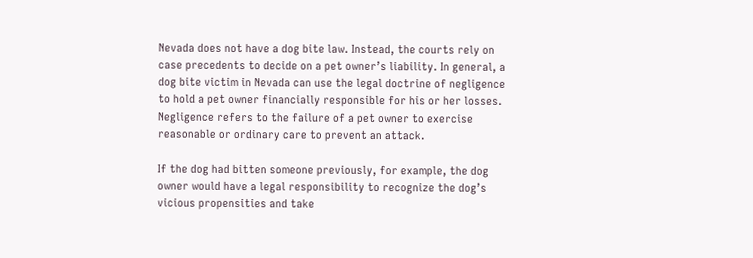Nevada does not have a dog bite law. Instead, the courts rely on case precedents to decide on a pet owner’s liability. In general, a dog bite victim in Nevada can use the legal doctrine of negligence to hold a pet owner financially responsible for his or her losses. Negligence refers to the failure of a pet owner to exercise reasonable or ordinary care to prevent an attack.

If the dog had bitten someone previously, for example, the dog owner would have a legal responsibility to recognize the dog’s vicious propensities and take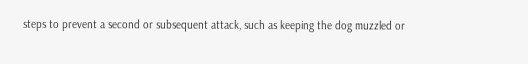steps to prevent a second or subsequent attack, such as keeping the dog muzzled or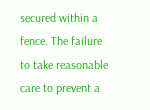secured within a fence. The failure to take reasonable care to prevent a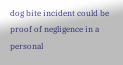dog bite incident could be proof of negligence in a personal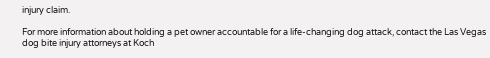injury claim.

For more information about holding a pet owner accountable for a life-changing dog attack, contact the Las Vegas dog bite injury attorneys at Koch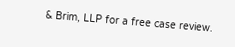& Brim, LLP for a free case review.